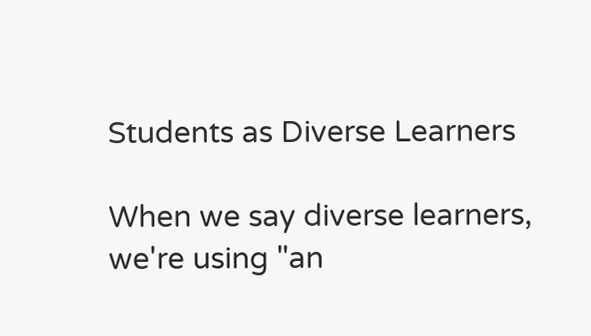Students as Diverse Learners

When we say diverse learners, we're using "an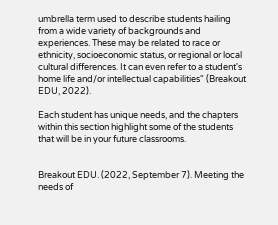umbrella term used to describe students hailing from a wide variety of backgrounds and experiences. These may be related to race or ethnicity, socioeconomic status, or regional or local cultural differences. It can even refer to a student's home life and/or intellectual capabilities" (Breakout EDU, 2022).

Each student has unique needs, and the chapters within this section highlight some of the students that will be in your future classrooms.


Breakout EDU. (2022, September 7). Meeting the needs of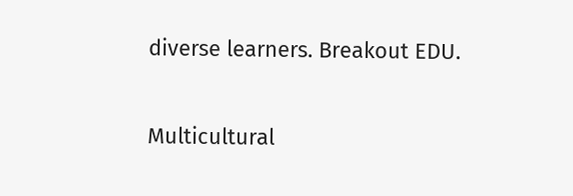diverse learners. Breakout EDU.

Multicultural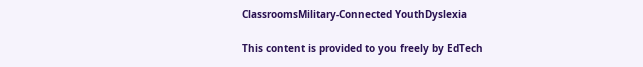ClassroomsMilitary-Connected YouthDyslexia

This content is provided to you freely by EdTech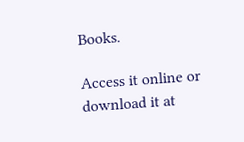Books.

Access it online or download it at